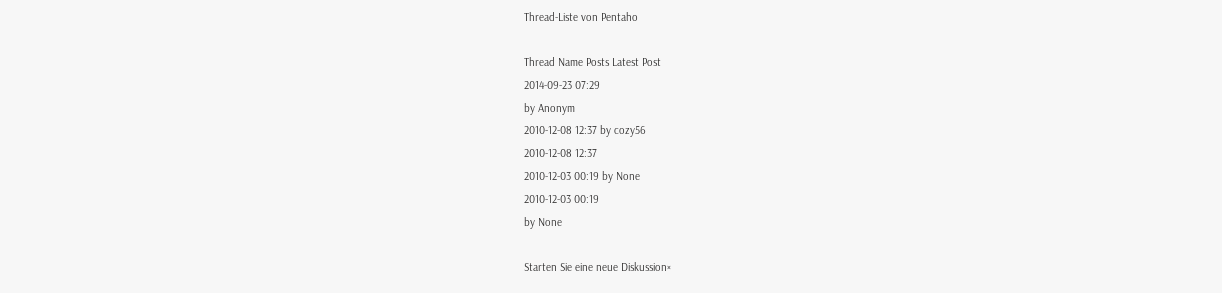Thread-Liste von Pentaho

Thread Name Posts Latest Post
2014-09-23 07:29
by Anonym
2010-12-08 12:37 by cozy56
2010-12-08 12:37
2010-12-03 00:19 by None
2010-12-03 00:19
by None

Starten Sie eine neue Diskussion×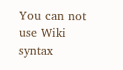You can not use Wiki syntax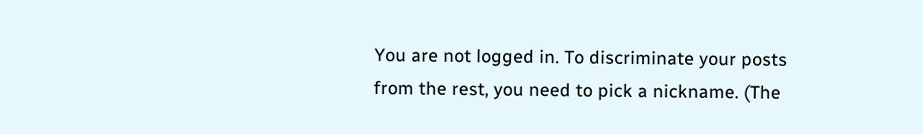You are not logged in. To discriminate your posts from the rest, you need to pick a nickname. (The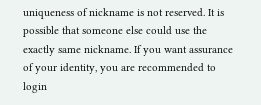uniqueness of nickname is not reserved. It is possible that someone else could use the exactly same nickname. If you want assurance of your identity, you are recommended to login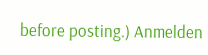before posting.) Anmelden